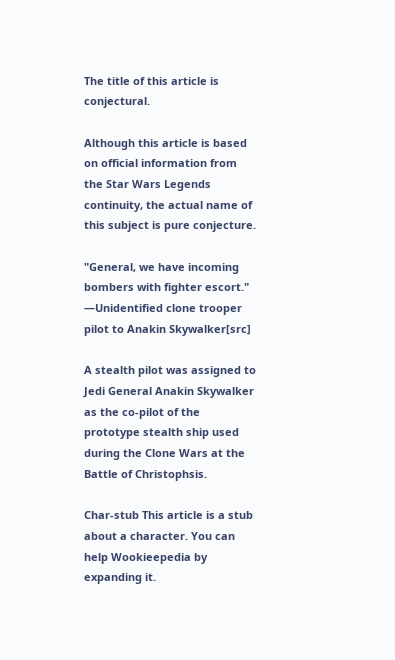The title of this article is conjectural.

Although this article is based on official information from the Star Wars Legends continuity, the actual name of this subject is pure conjecture.

"General, we have incoming bombers with fighter escort."
―Unidentified clone trooper pilot to Anakin Skywalker[src]

A stealth pilot was assigned to Jedi General Anakin Skywalker as the co-pilot of the prototype stealth ship used during the Clone Wars at the Battle of Christophsis.

Char-stub This article is a stub about a character. You can help Wookieepedia by expanding it.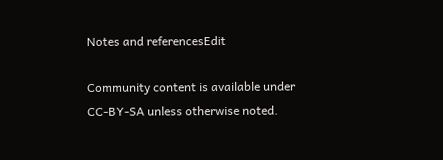Notes and referencesEdit

Community content is available under CC-BY-SA unless otherwise noted.